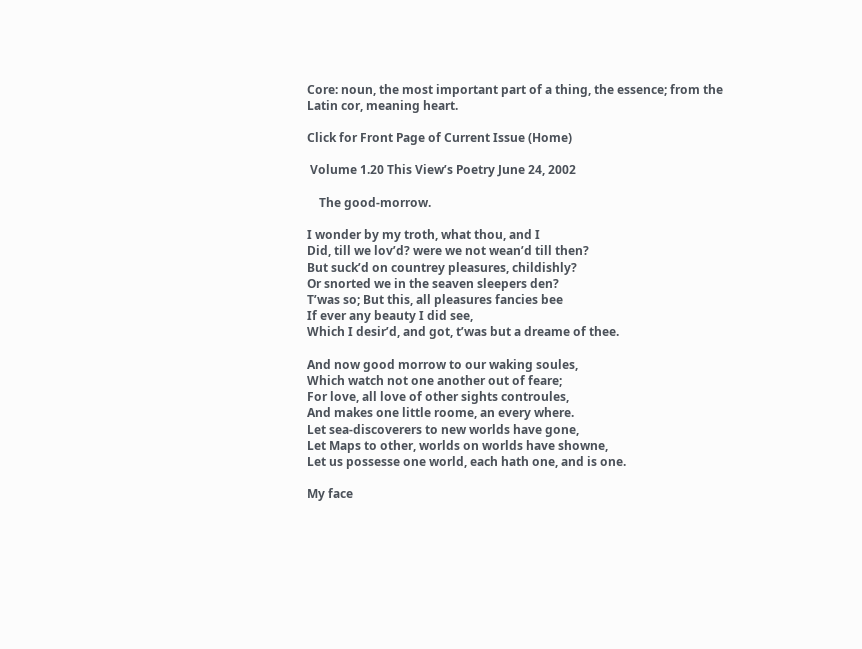Core: noun, the most important part of a thing, the essence; from the Latin cor, meaning heart.

Click for Front Page of Current Issue (Home)

 Volume 1.20 This View’s Poetry June 24, 2002

    The good-morrow.

I wonder by my troth, what thou, and I
Did, till we lov’d? were we not wean’d till then?
But suck’d on countrey pleasures, childishly?
Or snorted we in the seaven sleepers den?
T’was so; But this, all pleasures fancies bee
If ever any beauty I did see,
Which I desir’d, and got, t’was but a dreame of thee.

And now good morrow to our waking soules,
Which watch not one another out of feare;
For love, all love of other sights controules,
And makes one little roome, an every where.
Let sea-discoverers to new worlds have gone,
Let Maps to other, worlds on worlds have showne,
Let us possesse one world, each hath one, and is one.

My face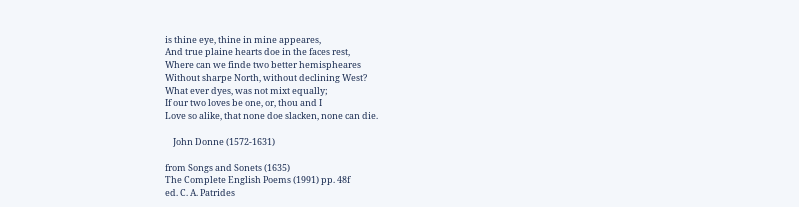is thine eye, thine in mine appeares,
And true plaine hearts doe in the faces rest,
Where can we finde two better hemispheares
Without sharpe North, without declining West?
What ever dyes, was not mixt equally;
If our two loves be one, or, thou and I
Love so alike, that none doe slacken, none can die.

    John Donne (1572-1631)

from Songs and Sonets (1635)
The Complete English Poems (1991) pp. 48f
ed. C. A. Patrides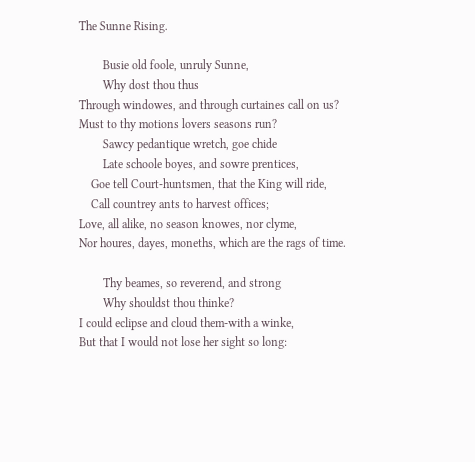The Sunne Rising.

        Busie old foole, unruly Sunne,
        Why dost thou thus
Through windowes, and through curtaines call on us?
Must to thy motions lovers seasons run?
        Sawcy pedantique wretch, goe chide
        Late schoole boyes, and sowre prentices,
    Goe tell Court-huntsmen, that the King will ride,
    Call countrey ants to harvest offices;
Love, all alike, no season knowes, nor clyme,
Nor houres, dayes, moneths, which are the rags of time.

        Thy beames, so reverend, and strong
        Why shouldst thou thinke?
I could eclipse and cloud them-with a winke,
But that I would not lose her sight so long: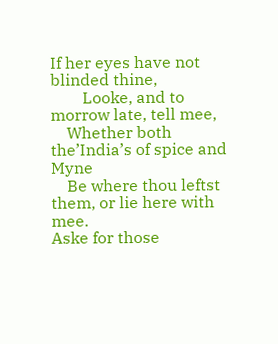If her eyes have not blinded thine,
        Looke, and to morrow late, tell mee,
    Whether both the’India’s of spice and Myne
    Be where thou leftst them, or lie here with mee.
Aske for those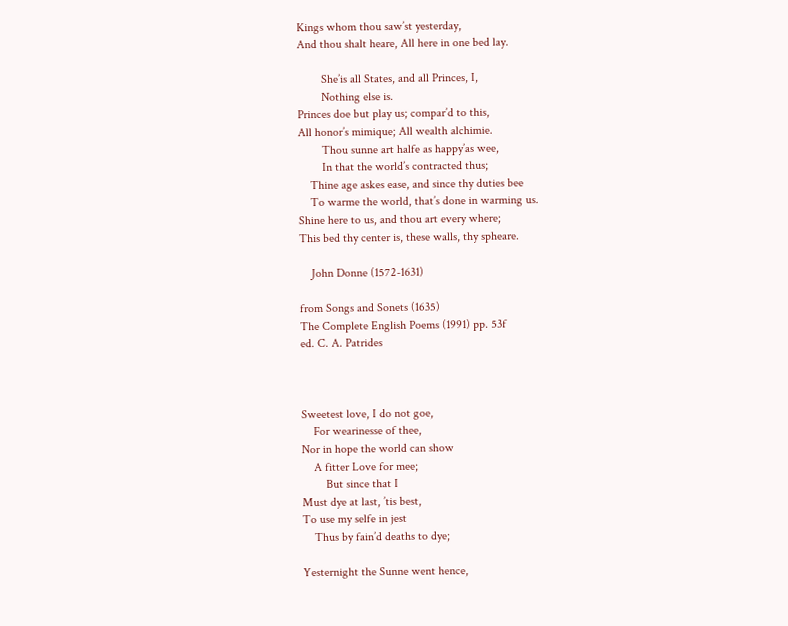Kings whom thou saw’st yesterday,
And thou shalt heare, All here in one bed lay.

        She’is all States, and all Princes, I,
        Nothing else is.
Princes doe but play us; compar’d to this,
All honor’s mimique; All wealth alchimie.
        Thou sunne art halfe as happy’as wee,
        In that the world’s contracted thus;
    Thine age askes ease, and since thy duties bee
    To warme the world, that’s done in warming us.
Shine here to us, and thou art every where;
This bed thy center is, these walls, thy spheare.

    John Donne (1572-1631)

from Songs and Sonets (1635)
The Complete English Poems (1991) pp. 53f
ed. C. A. Patrides



Sweetest love, I do not goe,
    For wearinesse of thee,
Nor in hope the world can show
    A fitter Love for mee;
        But since that I
Must dye at last, ’tis best,
To use my selfe in jest
    Thus by fain’d deaths to dye;

Yesternight the Sunne went hence,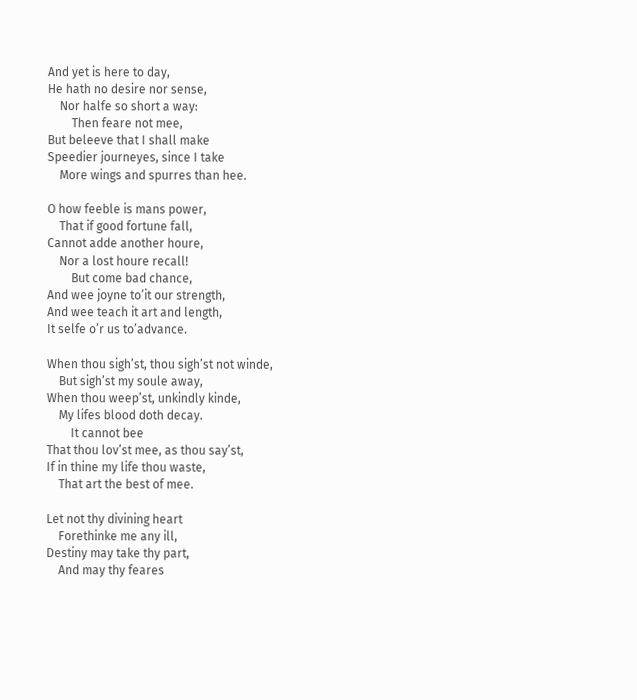And yet is here to day,
He hath no desire nor sense,
    Nor halfe so short a way:
        Then feare not mee,
But beleeve that I shall make
Speedier journeyes, since I take
    More wings and spurres than hee.

O how feeble is mans power,
    That if good fortune fall,
Cannot adde another houre,
    Nor a lost houre recall!
        But come bad chance,
And wee joyne to’it our strength,
And wee teach it art and length,
It selfe o’r us to’advance.

When thou sigh’st, thou sigh’st not winde,
    But sigh’st my soule away,
When thou weep’st, unkindly kinde,
    My lifes blood doth decay.
        It cannot bee
That thou lov’st mee, as thou say’st,
If in thine my life thou waste,
    That art the best of mee.

Let not thy divining heart
    Forethinke me any ill,
Destiny may take thy part,
    And may thy feares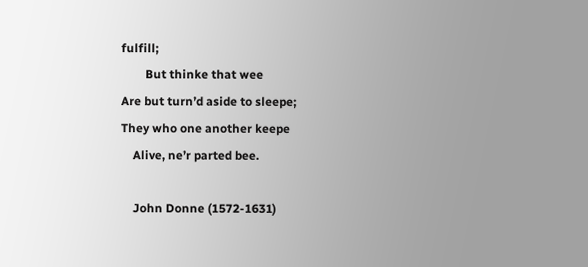fulfill;
        But thinke that wee
Are but turn’d aside to sleepe;
They who one another keepe
    Alive, ne’r parted bee.

    John Donne (1572-1631)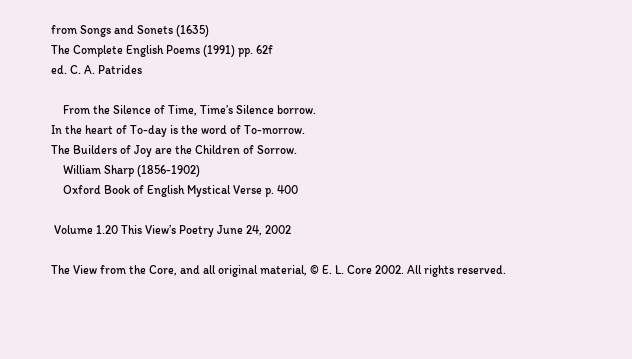from Songs and Sonets (1635)
The Complete English Poems (1991) pp. 62f
ed. C. A. Patrides

    From the Silence of Time, Time’s Silence borrow.
In the heart of To-day is the word of To-morrow.
The Builders of Joy are the Children of Sorrow.
    William Sharp (1856-1902)
    Oxford Book of English Mystical Verse p. 400

 Volume 1.20 This View’s Poetry June 24, 2002

The View from the Core, and all original material, © E. L. Core 2002. All rights reserved.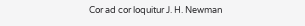Cor ad cor loquitur J. H. Newman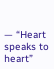— “Heart speaks to heart”